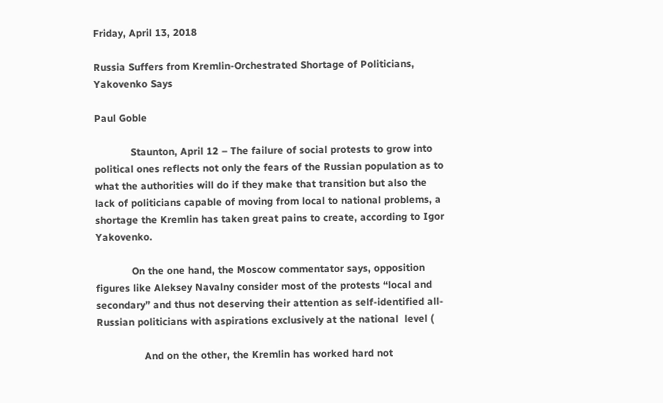Friday, April 13, 2018

Russia Suffers from Kremlin-Orchestrated Shortage of Politicians, Yakovenko Says

Paul Goble

            Staunton, April 12 – The failure of social protests to grow into political ones reflects not only the fears of the Russian population as to what the authorities will do if they make that transition but also the lack of politicians capable of moving from local to national problems, a shortage the Kremlin has taken great pains to create, according to Igor Yakovenko.

            On the one hand, the Moscow commentator says, opposition figures like Aleksey Navalny consider most of the protests “local and secondary” and thus not deserving their attention as self-identified all-Russian politicians with aspirations exclusively at the national  level (

                And on the other, the Kremlin has worked hard not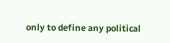only to define any political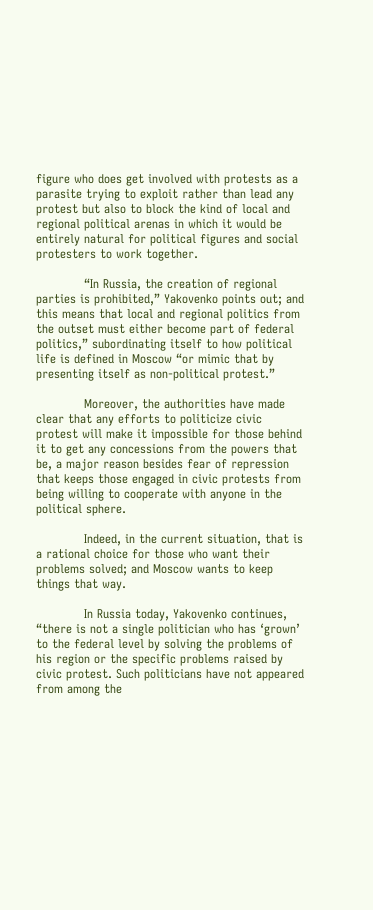figure who does get involved with protests as a parasite trying to exploit rather than lead any protest but also to block the kind of local and regional political arenas in which it would be entirely natural for political figures and social protesters to work together.

            “In Russia, the creation of regional parties is prohibited,” Yakovenko points out; and this means that local and regional politics from the outset must either become part of federal politics,” subordinating itself to how political life is defined in Moscow “or mimic that by presenting itself as non-political protest.”

            Moreover, the authorities have made clear that any efforts to politicize civic protest will make it impossible for those behind it to get any concessions from the powers that be, a major reason besides fear of repression that keeps those engaged in civic protests from being willing to cooperate with anyone in the political sphere.

            Indeed, in the current situation, that is a rational choice for those who want their problems solved; and Moscow wants to keep things that way.

            In Russia today, Yakovenko continues, “there is not a single politician who has ‘grown’ to the federal level by solving the problems of his region or the specific problems raised by civic protest. Such politicians have not appeared from among the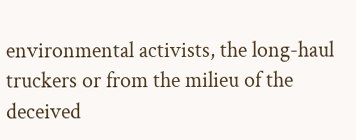environmental activists, the long-haul truckers or from the milieu of the deceived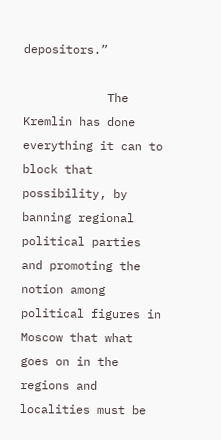depositors.”

            The Kremlin has done everything it can to block that possibility, by banning regional political parties and promoting the notion among political figures in Moscow that what goes on in the regions and localities must be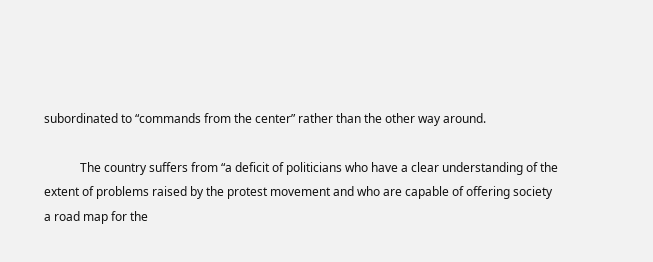subordinated to “commands from the center” rather than the other way around.

            The country suffers from “a deficit of politicians who have a clear understanding of the extent of problems raised by the protest movement and who are capable of offering society a road map for the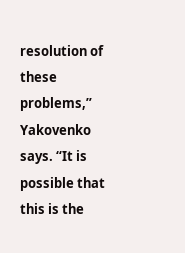resolution of these problems,” Yakovenko says. “It is possible that this is the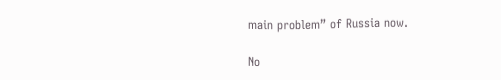main problem” of Russia now.

No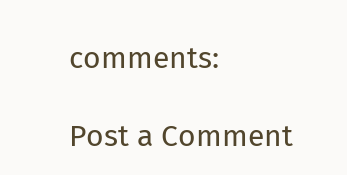comments:

Post a Comment